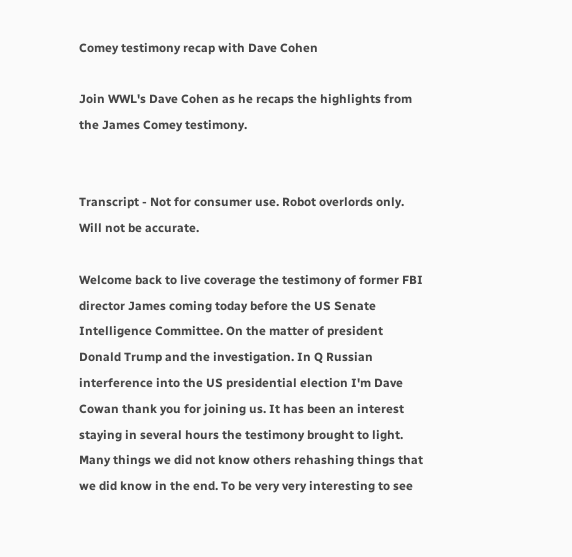Comey testimony recap with Dave Cohen

Join WWL's Dave Cohen as he recaps the highlights from the James Comey testimony.


Transcript - Not for consumer use. Robot overlords only. Will not be accurate.

Welcome back to live coverage the testimony of former FBI director James coming today before the US Senate Intelligence Committee. On the matter of president Donald Trump and the investigation. In Q Russian interference into the US presidential election I'm Dave Cowan thank you for joining us. It has been an interest staying in several hours the testimony brought to light. Many things we did not know others rehashing things that we did know in the end. To be very very interesting to see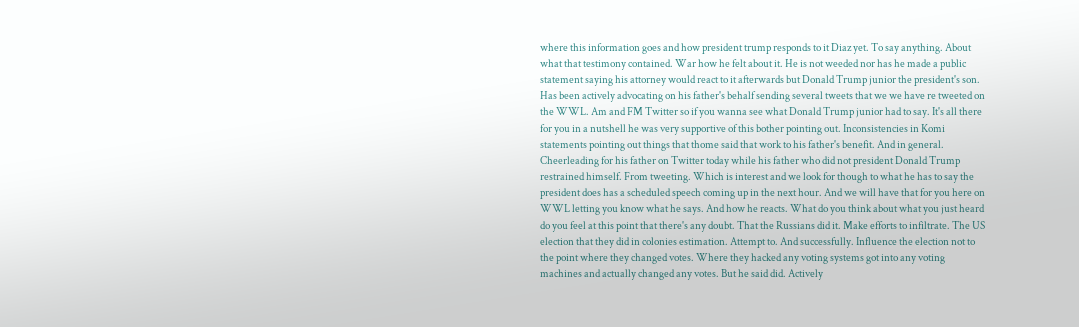where this information goes and how president trump responds to it Diaz yet. To say anything. About what that testimony contained. War how he felt about it. He is not weeded nor has he made a public statement saying his attorney would react to it afterwards but Donald Trump junior the president's son. Has been actively advocating on his father's behalf sending several tweets that we we have re tweeted on the WWL. Am and FM Twitter so if you wanna see what Donald Trump junior had to say. It's all there for you in a nutshell he was very supportive of this bother pointing out. Inconsistencies in Komi statements pointing out things that thome said that work to his father's benefit. And in general. Cheerleading for his father on Twitter today while his father who did not president Donald Trump restrained himself. From tweeting. Which is interest and we look for though to what he has to say the president does has a scheduled speech coming up in the next hour. And we will have that for you here on WWL letting you know what he says. And how he reacts. What do you think about what you just heard do you feel at this point that there's any doubt. That the Russians did it. Make efforts to infiltrate. The US election that they did in colonies estimation. Attempt to. And successfully. Influence the election not to the point where they changed votes. Where they hacked any voting systems got into any voting machines and actually changed any votes. But he said did. Actively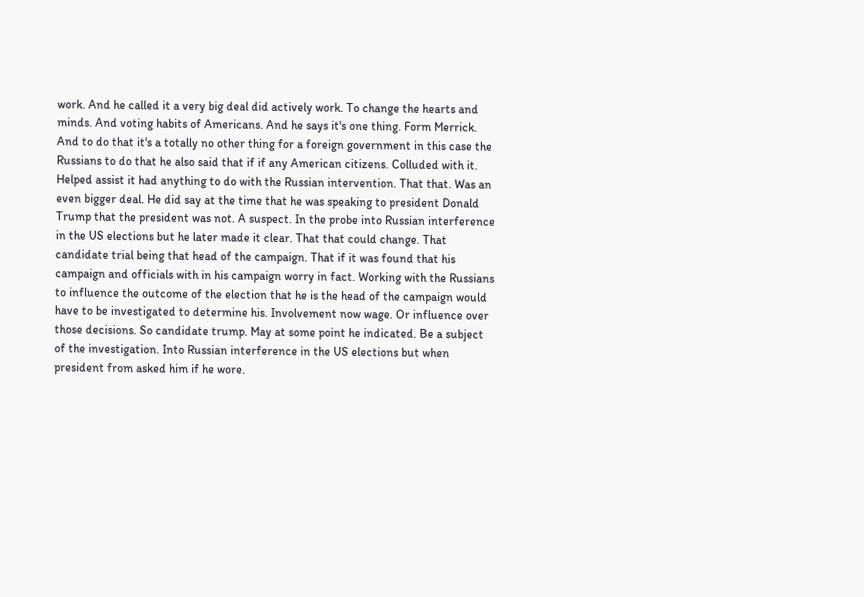work. And he called it a very big deal did actively work. To change the hearts and minds. And voting habits of Americans. And he says it's one thing. Form Merrick. And to do that it's a totally no other thing for a foreign government in this case the Russians to do that he also said that if if any American citizens. Colluded with it. Helped assist it had anything to do with the Russian intervention. That that. Was an even bigger deal. He did say at the time that he was speaking to president Donald Trump that the president was not. A suspect. In the probe into Russian interference in the US elections but he later made it clear. That that could change. That candidate trial being that head of the campaign. That if it was found that his campaign and officials with in his campaign worry in fact. Working with the Russians to influence the outcome of the election that he is the head of the campaign would have to be investigated to determine his. Involvement now wage. Or influence over those decisions. So candidate trump. May at some point he indicated. Be a subject of the investigation. Into Russian interference in the US elections but when president from asked him if he wore.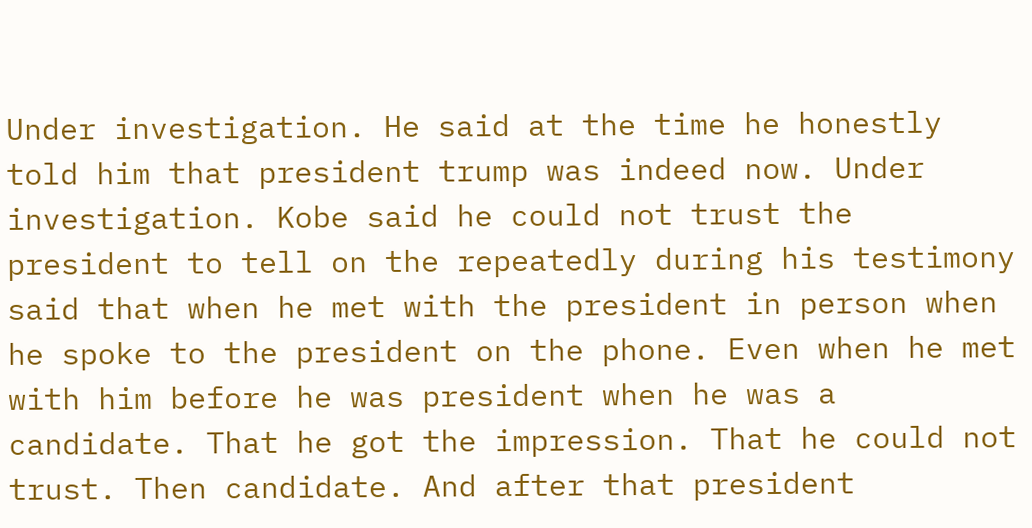Under investigation. He said at the time he honestly told him that president trump was indeed now. Under investigation. Kobe said he could not trust the president to tell on the repeatedly during his testimony said that when he met with the president in person when he spoke to the president on the phone. Even when he met with him before he was president when he was a candidate. That he got the impression. That he could not trust. Then candidate. And after that president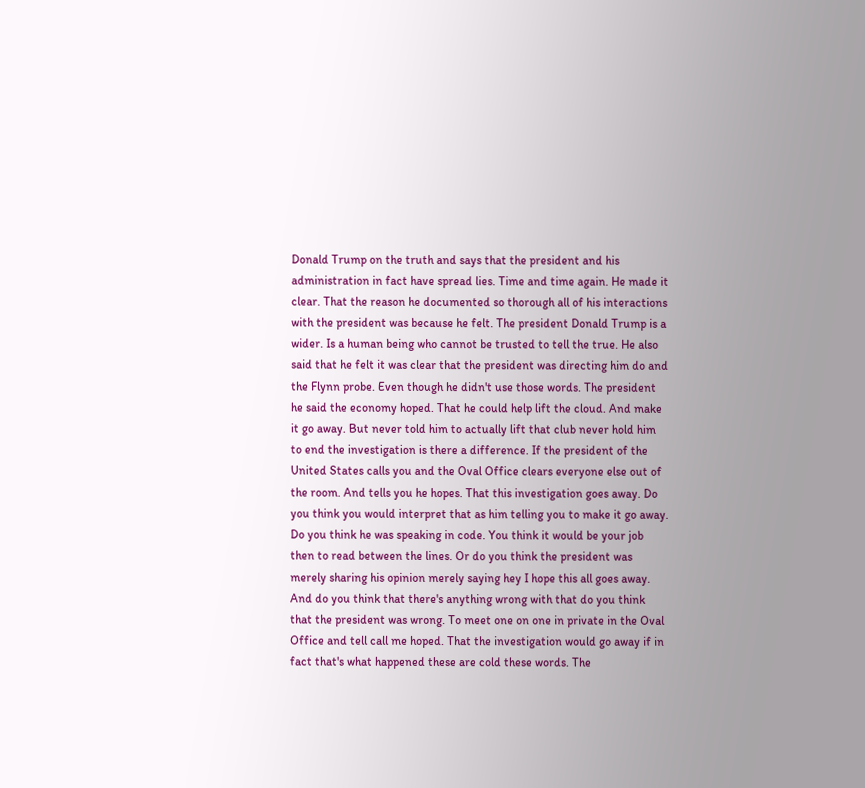Donald Trump on the truth and says that the president and his administration in fact have spread lies. Time and time again. He made it clear. That the reason he documented so thorough all of his interactions with the president was because he felt. The president Donald Trump is a wider. Is a human being who cannot be trusted to tell the true. He also said that he felt it was clear that the president was directing him do and the Flynn probe. Even though he didn't use those words. The president he said the economy hoped. That he could help lift the cloud. And make it go away. But never told him to actually lift that club never hold him to end the investigation is there a difference. If the president of the United States calls you and the Oval Office clears everyone else out of the room. And tells you he hopes. That this investigation goes away. Do you think you would interpret that as him telling you to make it go away. Do you think he was speaking in code. You think it would be your job then to read between the lines. Or do you think the president was merely sharing his opinion merely saying hey I hope this all goes away. And do you think that there's anything wrong with that do you think that the president was wrong. To meet one on one in private in the Oval Office and tell call me hoped. That the investigation would go away if in fact that's what happened these are cold these words. The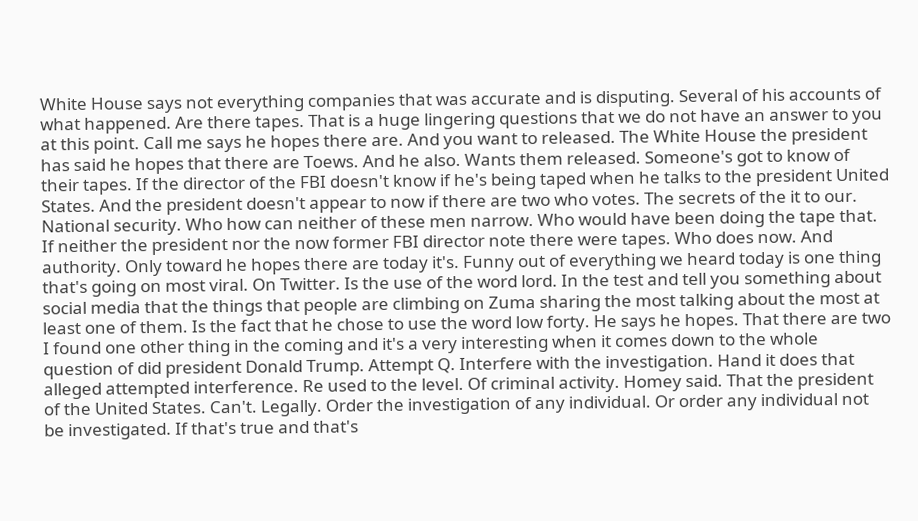White House says not everything companies that was accurate and is disputing. Several of his accounts of what happened. Are there tapes. That is a huge lingering questions that we do not have an answer to you at this point. Call me says he hopes there are. And you want to released. The White House the president has said he hopes that there are Toews. And he also. Wants them released. Someone's got to know of their tapes. If the director of the FBI doesn't know if he's being taped when he talks to the president United States. And the president doesn't appear to now if there are two who votes. The secrets of the it to our. National security. Who how can neither of these men narrow. Who would have been doing the tape that. If neither the president nor the now former FBI director note there were tapes. Who does now. And authority. Only toward he hopes there are today it's. Funny out of everything we heard today is one thing that's going on most viral. On Twitter. Is the use of the word lord. In the test and tell you something about social media that the things that people are climbing on Zuma sharing the most talking about the most at least one of them. Is the fact that he chose to use the word low forty. He says he hopes. That there are two I found one other thing in the coming and it's a very interesting when it comes down to the whole question of did president Donald Trump. Attempt Q. Interfere with the investigation. Hand it does that alleged attempted interference. Re used to the level. Of criminal activity. Homey said. That the president of the United States. Can't. Legally. Order the investigation of any individual. Or order any individual not be investigated. If that's true and that's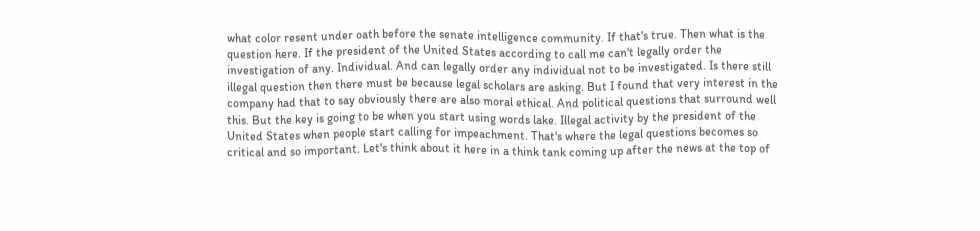what color resent under oath before the senate intelligence community. If that's true. Then what is the question here. If the president of the United States according to call me can't legally order the investigation of any. Individual. And can legally order any individual not to be investigated. Is there still illegal question then there must be because legal scholars are asking. But I found that very interest in the company had that to say obviously there are also moral ethical. And political questions that surround well this. But the key is going to be when you start using words lake. Illegal activity by the president of the United States when people start calling for impeachment. That's where the legal questions becomes so critical and so important. Let's think about it here in a think tank coming up after the news at the top of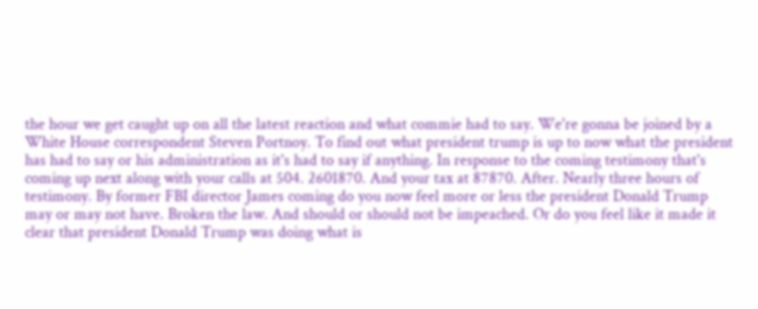the hour we get caught up on all the latest reaction and what commie had to say. We're gonna be joined by a White House correspondent Steven Portnoy. To find out what president trump is up to now what the president has had to say or his administration as it's had to say if anything. In response to the coming testimony that's coming up next along with your calls at 504. 2601870. And your tax at 87870. After. Nearly three hours of testimony. By former FBI director James coming do you now feel more or less the president Donald Trump may or may not have. Broken the law. And should or should not be impeached. Or do you feel like it made it clear that president Donald Trump was doing what is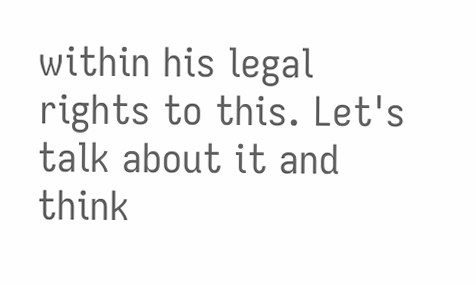within his legal rights to this. Let's talk about it and think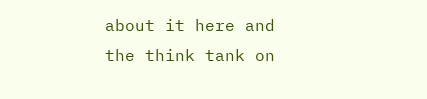about it here and the think tank on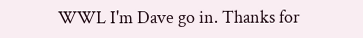WWL I'm Dave go in. Thanks for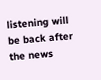listening will be back after the news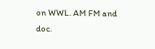on WWL. AM FM and doc.